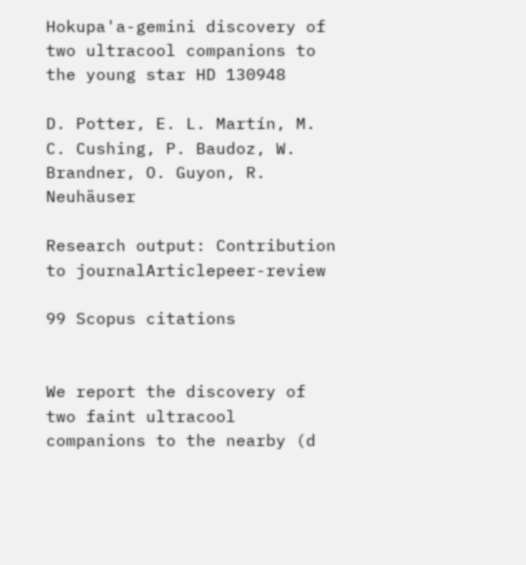Hokupa'a-gemini discovery of two ultracool companions to the young star HD 130948

D. Potter, E. L. Martín, M. C. Cushing, P. Baudoz, W. Brandner, O. Guyon, R. Neuhäuser

Research output: Contribution to journalArticlepeer-review

99 Scopus citations


We report the discovery of two faint ultracool companions to the nearby (d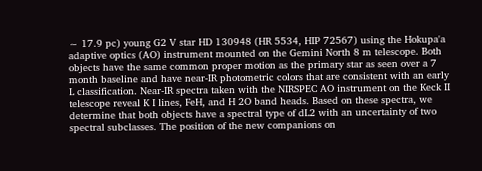∼ 17.9 pc) young G2 V star HD 130948 (HR 5534, HIP 72567) using the Hokupa'a adaptive optics (AO) instrument mounted on the Gemini North 8 m telescope. Both objects have the same common proper motion as the primary star as seen over a 7 month baseline and have near-IR photometric colors that are consistent with an early L classification. Near-IR spectra taken with the NIRSPEC AO instrument on the Keck II telescope reveal K I lines, FeH, and H 2O band heads. Based on these spectra, we determine that both objects have a spectral type of dL2 with an uncertainty of two spectral subclasses. The position of the new companions on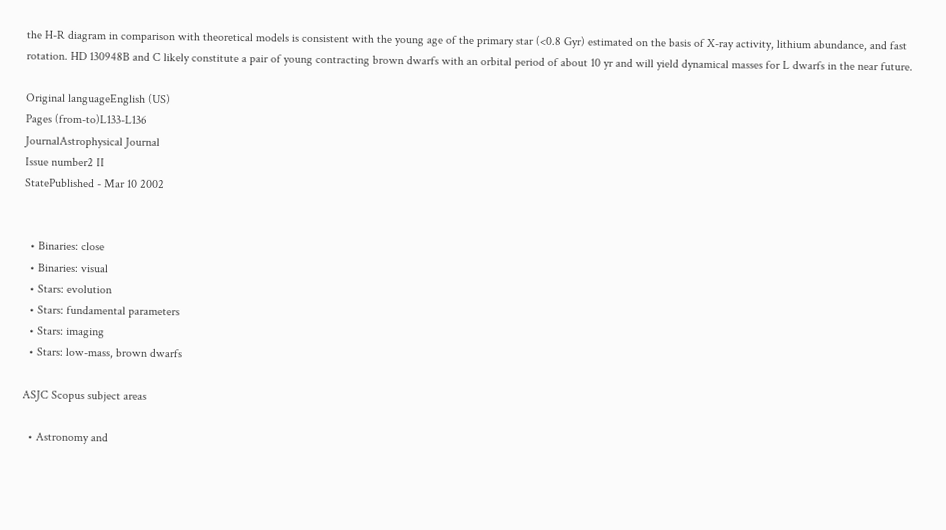the H-R diagram in comparison with theoretical models is consistent with the young age of the primary star (<0.8 Gyr) estimated on the basis of X-ray activity, lithium abundance, and fast rotation. HD 130948B and C likely constitute a pair of young contracting brown dwarfs with an orbital period of about 10 yr and will yield dynamical masses for L dwarfs in the near future.

Original languageEnglish (US)
Pages (from-to)L133-L136
JournalAstrophysical Journal
Issue number2 II
StatePublished - Mar 10 2002


  • Binaries: close
  • Binaries: visual
  • Stars: evolution
  • Stars: fundamental parameters
  • Stars: imaging
  • Stars: low-mass, brown dwarfs

ASJC Scopus subject areas

  • Astronomy and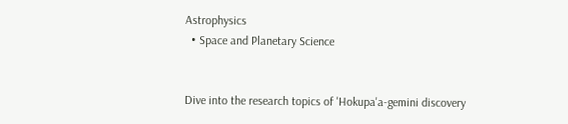Astrophysics
  • Space and Planetary Science


Dive into the research topics of 'Hokupa'a-gemini discovery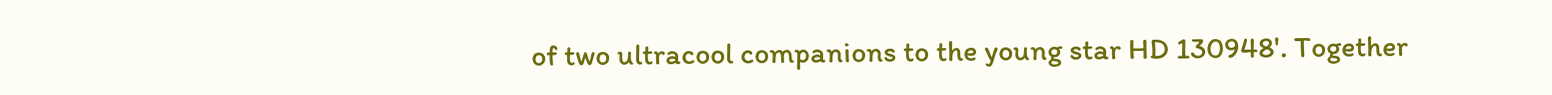of two ultracool companions to the young star HD 130948'. Together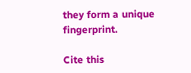they form a unique fingerprint.

Cite this